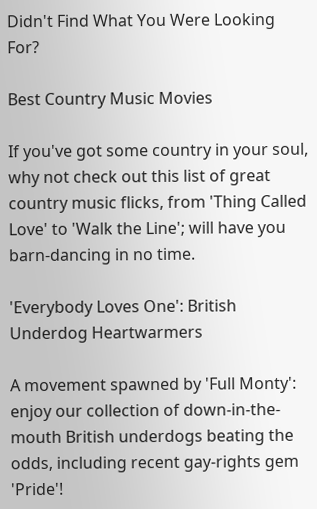Didn't Find What You Were Looking For?

Best Country Music Movies

If you've got some country in your soul, why not check out this list of great country music flicks, from 'Thing Called Love' to 'Walk the Line'; will have you barn-dancing in no time.

'Everybody Loves One': British Underdog Heartwarmers

A movement spawned by 'Full Monty': enjoy our collection of down-in-the-mouth British underdogs beating the odds, including recent gay-rights gem 'Pride'!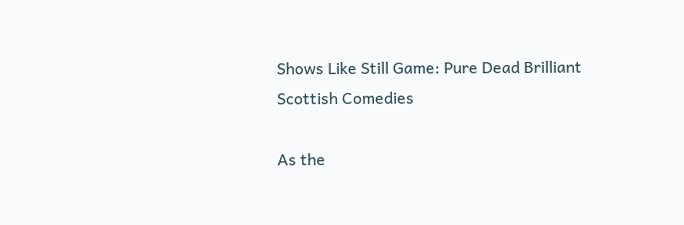Shows Like Still Game: Pure Dead Brilliant Scottish Comedies

As the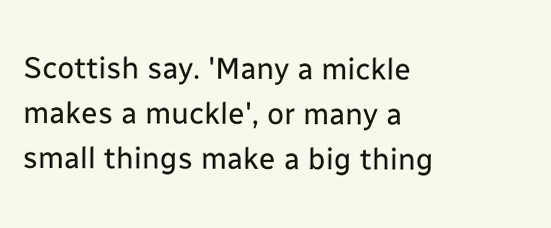Scottish say. 'Many a mickle makes a muckle', or many a small things make a big thing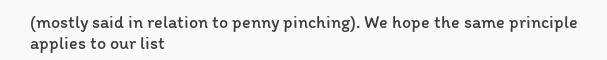(mostly said in relation to penny pinching). We hope the same principle applies to our list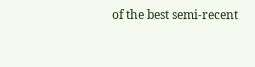of the best semi-recent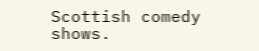Scottish comedy shows.